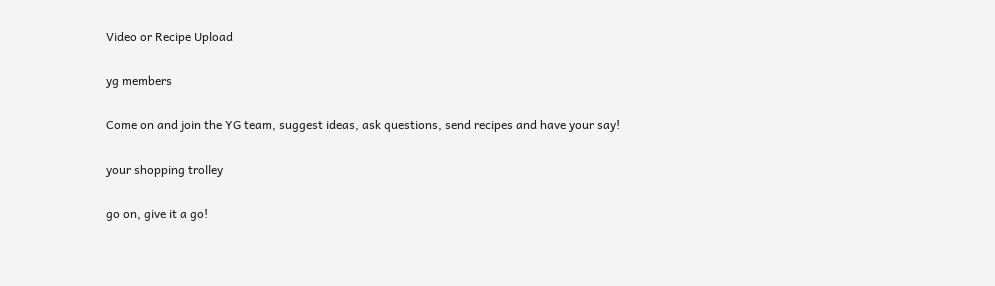Video or Recipe Upload

yg members

Come on and join the YG team, suggest ideas, ask questions, send recipes and have your say!

your shopping trolley

go on, give it a go!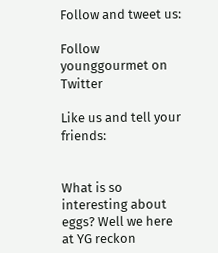Follow and tweet us:

Follow younggourmet on Twitter

Like us and tell your friends:


What is so interesting about eggs? Well we here at YG reckon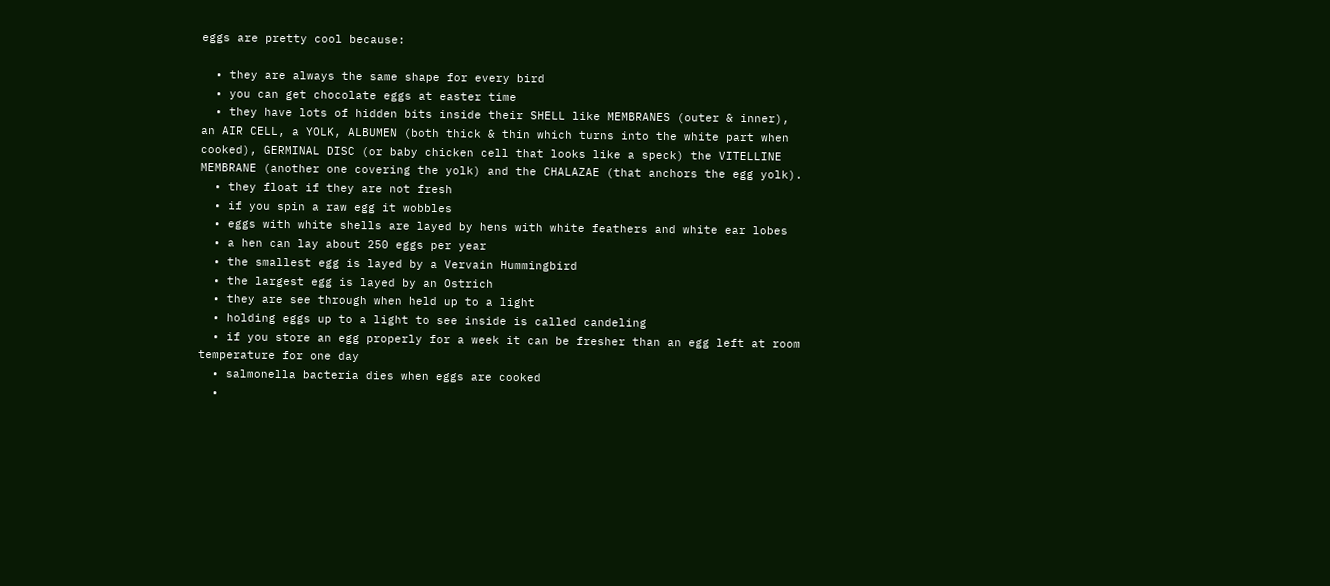eggs are pretty cool because:

  • they are always the same shape for every bird
  • you can get chocolate eggs at easter time
  • they have lots of hidden bits inside their SHELL like MEMBRANES (outer & inner), an AIR CELL, a YOLK, ALBUMEN (both thick & thin which turns into the white part when cooked), GERMINAL DISC (or baby chicken cell that looks like a speck) the VITELLINE MEMBRANE (another one covering the yolk) and the CHALAZAE (that anchors the egg yolk).
  • they float if they are not fresh
  • if you spin a raw egg it wobbles
  • eggs with white shells are layed by hens with white feathers and white ear lobes
  • a hen can lay about 250 eggs per year
  • the smallest egg is layed by a Vervain Hummingbird
  • the largest egg is layed by an Ostrich
  • they are see through when held up to a light
  • holding eggs up to a light to see inside is called candeling
  • if you store an egg properly for a week it can be fresher than an egg left at room temperature for one day
  • salmonella bacteria dies when eggs are cooked
  •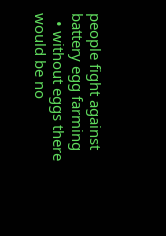people fight against battery egg farming
  • without eggs there would be no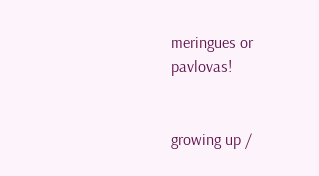meringues or pavlovas!


growing up /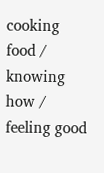cooking food / knowing how / feeling good